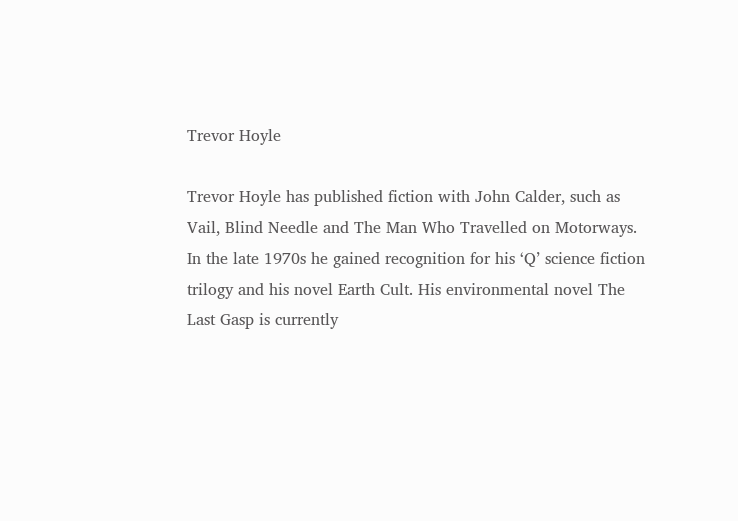Trevor Hoyle

Trevor Hoyle has published fiction with John Calder, such as Vail, Blind Needle and The Man Who Travelled on Motorways. In the late 1970s he gained recognition for his ‘Q’ science fiction trilogy and his novel Earth Cult. His environmental novel The Last Gasp is currently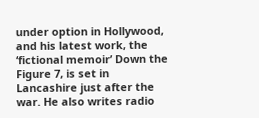under option in Hollywood, and his latest work, the ‘fictional memoir’ Down the Figure 7, is set in Lancashire just after the war. He also writes radio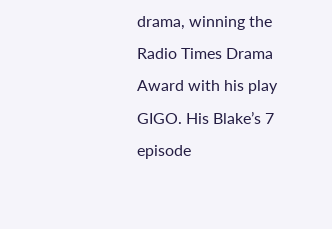drama, winning the Radio Times Drama Award with his play GIGO. His Blake’s 7 episode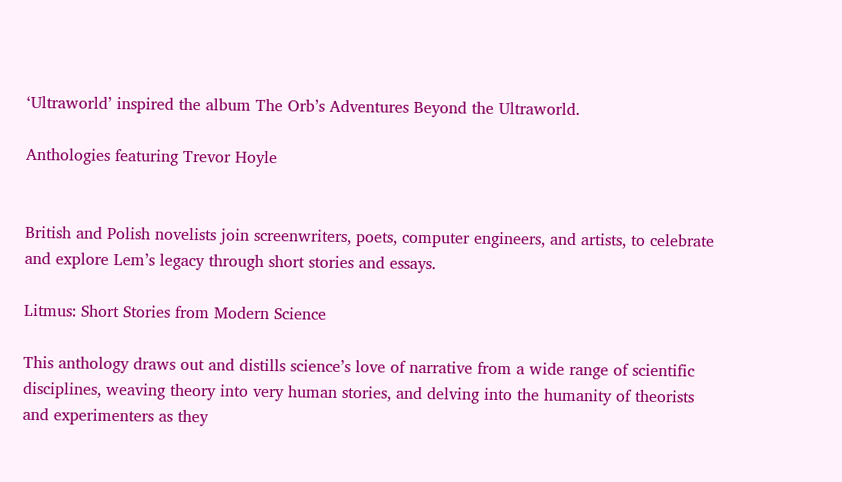‘Ultraworld’ inspired the album The Orb’s Adventures Beyond the Ultraworld.

Anthologies featuring Trevor Hoyle


British and Polish novelists join screenwriters, poets, computer engineers, and artists, to celebrate and explore Lem’s legacy through short stories and essays.

Litmus: Short Stories from Modern Science

This anthology draws out and distills science’s love of narrative from a wide range of scientific disciplines, weaving theory into very human stories, and delving into the humanity of theorists and experimenters as they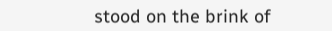stood on the brink of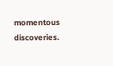momentous discoveries.